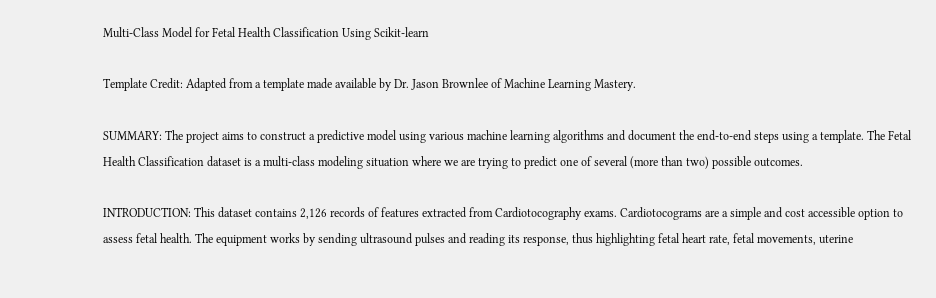Multi-Class Model for Fetal Health Classification Using Scikit-learn

Template Credit: Adapted from a template made available by Dr. Jason Brownlee of Machine Learning Mastery.

SUMMARY: The project aims to construct a predictive model using various machine learning algorithms and document the end-to-end steps using a template. The Fetal Health Classification dataset is a multi-class modeling situation where we are trying to predict one of several (more than two) possible outcomes.

INTRODUCTION: This dataset contains 2,126 records of features extracted from Cardiotocography exams. Cardiotocograms are a simple and cost accessible option to assess fetal health. The equipment works by sending ultrasound pulses and reading its response, thus highlighting fetal heart rate, fetal movements, uterine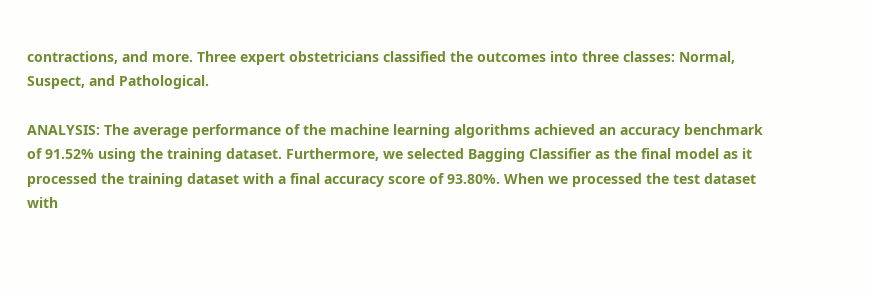contractions, and more. Three expert obstetricians classified the outcomes into three classes: Normal, Suspect, and Pathological.

ANALYSIS: The average performance of the machine learning algorithms achieved an accuracy benchmark of 91.52% using the training dataset. Furthermore, we selected Bagging Classifier as the final model as it processed the training dataset with a final accuracy score of 93.80%. When we processed the test dataset with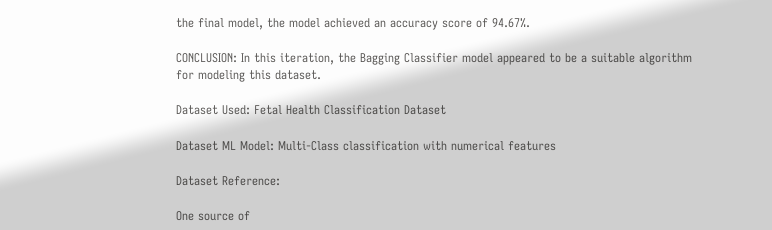the final model, the model achieved an accuracy score of 94.67%.

CONCLUSION: In this iteration, the Bagging Classifier model appeared to be a suitable algorithm for modeling this dataset.

Dataset Used: Fetal Health Classification Dataset

Dataset ML Model: Multi-Class classification with numerical features

Dataset Reference:

One source of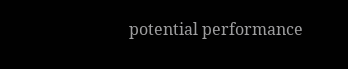potential performance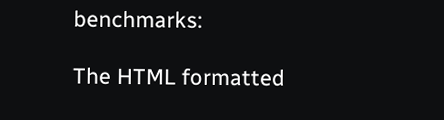benchmarks:

The HTML formatted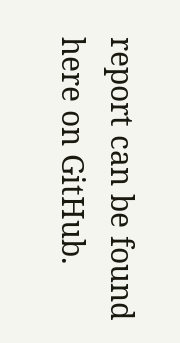report can be found here on GitHub.